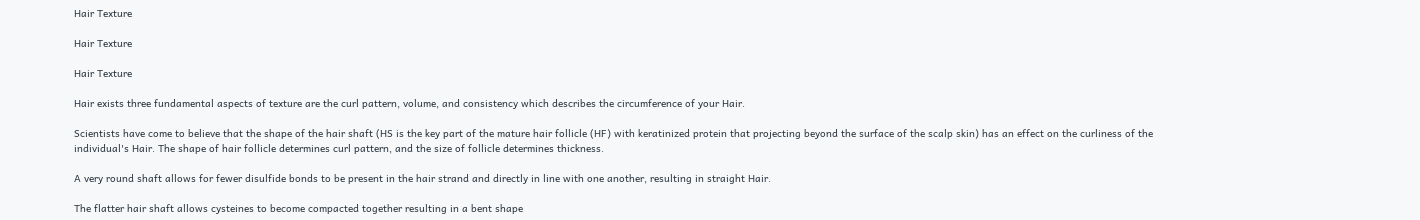Hair Texture

Hair Texture

Hair Texture

Hair exists three fundamental aspects of texture are the curl pattern, volume, and consistency which describes the circumference of your Hair.

Scientists have come to believe that the shape of the hair shaft (HS is the key part of the mature hair follicle (HF) with keratinized protein that projecting beyond the surface of the scalp skin) has an effect on the curliness of the individual's Hair. The shape of hair follicle determines curl pattern, and the size of follicle determines thickness.

A very round shaft allows for fewer disulfide bonds to be present in the hair strand and directly in line with one another, resulting in straight Hair.

The flatter hair shaft allows cysteines to become compacted together resulting in a bent shape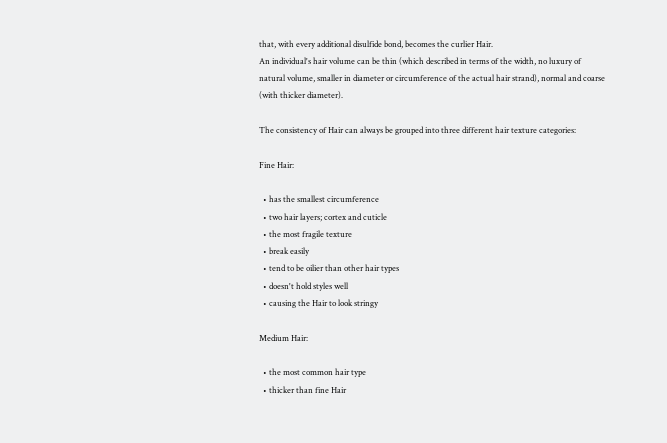that, with every additional disulfide bond, becomes the curlier Hair.
An individual's hair volume can be thin (which described in terms of the width, no luxury of natural volume, smaller in diameter or circumference of the actual hair strand), normal and coarse (with thicker diameter).

The consistency of Hair can always be grouped into three different hair texture categories:

Fine Hair:

  • has the smallest circumference
  • two hair layers; cortex and cuticle
  • the most fragile texture
  • break easily
  • tend to be oilier than other hair types
  • doesn't hold styles well
  • causing the Hair to look stringy

Medium Hair:

  • the most common hair type
  • thicker than fine Hair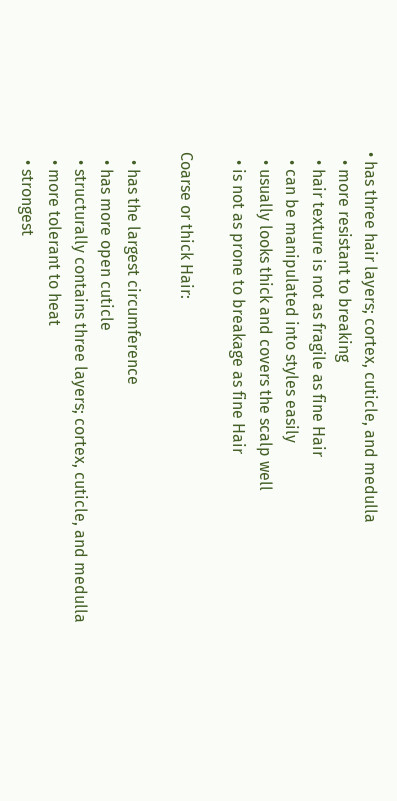• has three hair layers; cortex, cuticle, and medulla
  • more resistant to breaking
  • hair texture is not as fragile as fine Hair
  • can be manipulated into styles easily
  • usually looks thick and covers the scalp well
  • is not as prone to breakage as fine Hair

Coarse or thick Hair:

  • has the largest circumference
  • has more open cuticle
  • structurally contains three layers; cortex, cuticle, and medulla
  • more tolerant to heat
  • strongest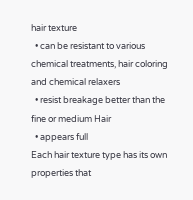hair texture
  • can be resistant to various chemical treatments, hair coloring and chemical relaxers
  • resist breakage better than the fine or medium Hair
  • appears full
Each hair texture type has its own properties that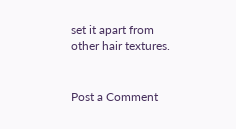set it apart from other hair textures.


Post a Comment